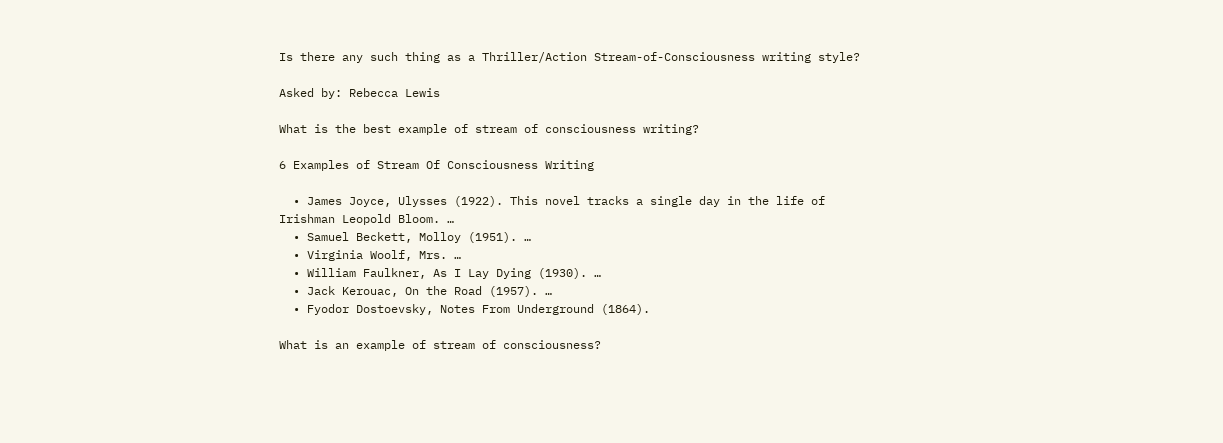Is there any such thing as a Thriller/Action Stream-of-Consciousness writing style?

Asked by: Rebecca Lewis

What is the best example of stream of consciousness writing?

6 Examples of Stream Of Consciousness Writing

  • James Joyce, Ulysses (1922). This novel tracks a single day in the life of Irishman Leopold Bloom. …
  • Samuel Beckett, Molloy (1951). …
  • Virginia Woolf, Mrs. …
  • William Faulkner, As I Lay Dying (1930). …
  • Jack Kerouac, On the Road (1957). …
  • Fyodor Dostoevsky, Notes From Underground (1864).

What is an example of stream of consciousness?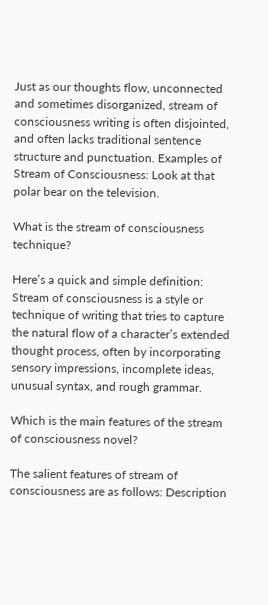Just as our thoughts flow, unconnected and sometimes disorganized, stream of consciousness writing is often disjointed, and often lacks traditional sentence structure and punctuation. Examples of Stream of Consciousness: Look at that polar bear on the television.

What is the stream of consciousness technique?

Here’s a quick and simple definition: Stream of consciousness is a style or technique of writing that tries to capture the natural flow of a character’s extended thought process, often by incorporating sensory impressions, incomplete ideas, unusual syntax, and rough grammar.

Which is the main features of the stream of consciousness novel?

The salient features of stream of consciousness are as follows: Description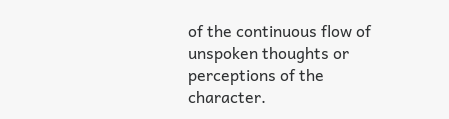of the continuous flow of unspoken thoughts or perceptions of the character.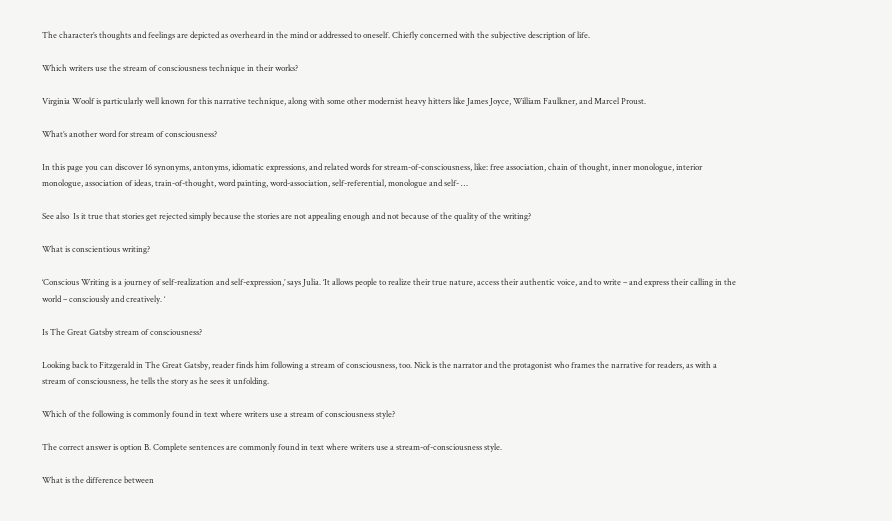The character’s thoughts and feelings are depicted as overheard in the mind or addressed to oneself. Chiefly concerned with the subjective description of life.

Which writers use the stream of consciousness technique in their works?

Virginia Woolf is particularly well known for this narrative technique, along with some other modernist heavy hitters like James Joyce, William Faulkner, and Marcel Proust.

What’s another word for stream of consciousness?

In this page you can discover 16 synonyms, antonyms, idiomatic expressions, and related words for stream-of-consciousness, like: free association, chain of thought, inner monologue, interior monologue, association of ideas, train-of-thought, word painting, word-association, self-referential, monologue and self- …

See also  Is it true that stories get rejected simply because the stories are not appealing enough and not because of the quality of the writing?

What is conscientious writing?

‘Conscious Writing is a journey of self-realization and self-expression,’ says Julia. ‘It allows people to realize their true nature, access their authentic voice, and to write – and express their calling in the world – consciously and creatively. ‘

Is The Great Gatsby stream of consciousness?

Looking back to Fitzgerald in The Great Gatsby, reader finds him following a stream of consciousness, too. Nick is the narrator and the protagonist who frames the narrative for readers, as with a stream of consciousness, he tells the story as he sees it unfolding.

Which of the following is commonly found in text where writers use a stream of consciousness style?

The correct answer is option B. Complete sentences are commonly found in text where writers use a stream-of-consciousness style.

What is the difference between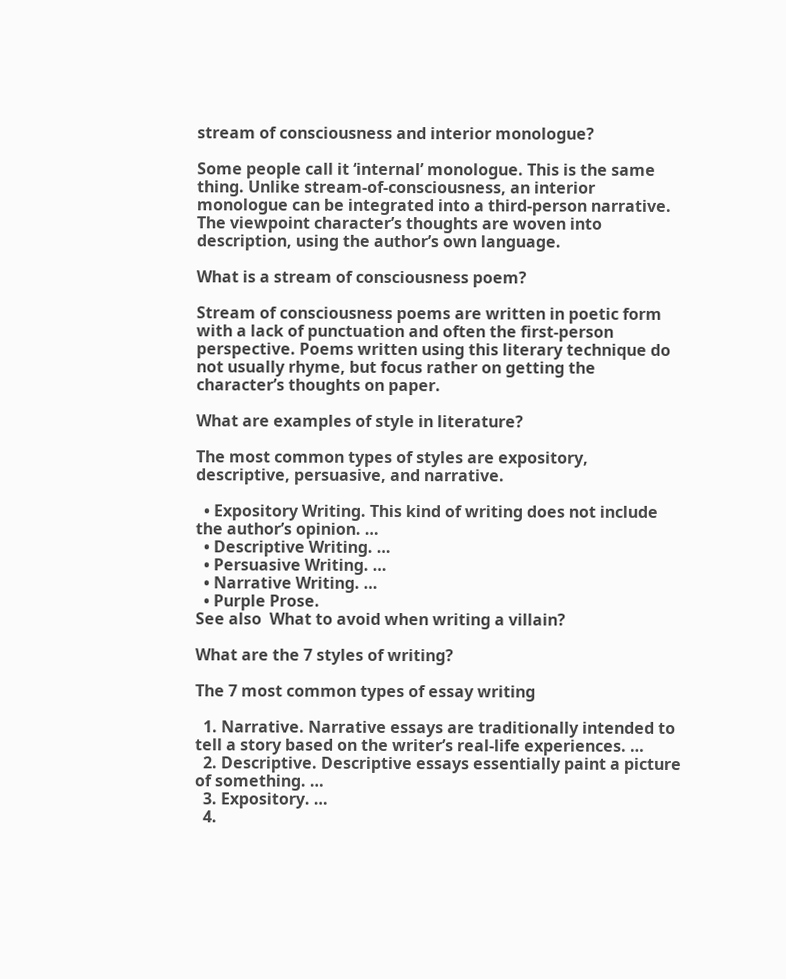stream of consciousness and interior monologue?

Some people call it ‘internal’ monologue. This is the same thing. Unlike stream-of-consciousness, an interior monologue can be integrated into a third-person narrative. The viewpoint character’s thoughts are woven into description, using the author’s own language.

What is a stream of consciousness poem?

Stream of consciousness poems are written in poetic form with a lack of punctuation and often the first-person perspective. Poems written using this literary technique do not usually rhyme, but focus rather on getting the character’s thoughts on paper.

What are examples of style in literature?

The most common types of styles are expository, descriptive, persuasive, and narrative.

  • Expository Writing. This kind of writing does not include the author’s opinion. …
  • Descriptive Writing. …
  • Persuasive Writing. …
  • Narrative Writing. …
  • Purple Prose.
See also  What to avoid when writing a villain?

What are the 7 styles of writing?

The 7 most common types of essay writing

  1. Narrative. Narrative essays are traditionally intended to tell a story based on the writer’s real-life experiences. …
  2. Descriptive. Descriptive essays essentially paint a picture of something. …
  3. Expository. …
  4.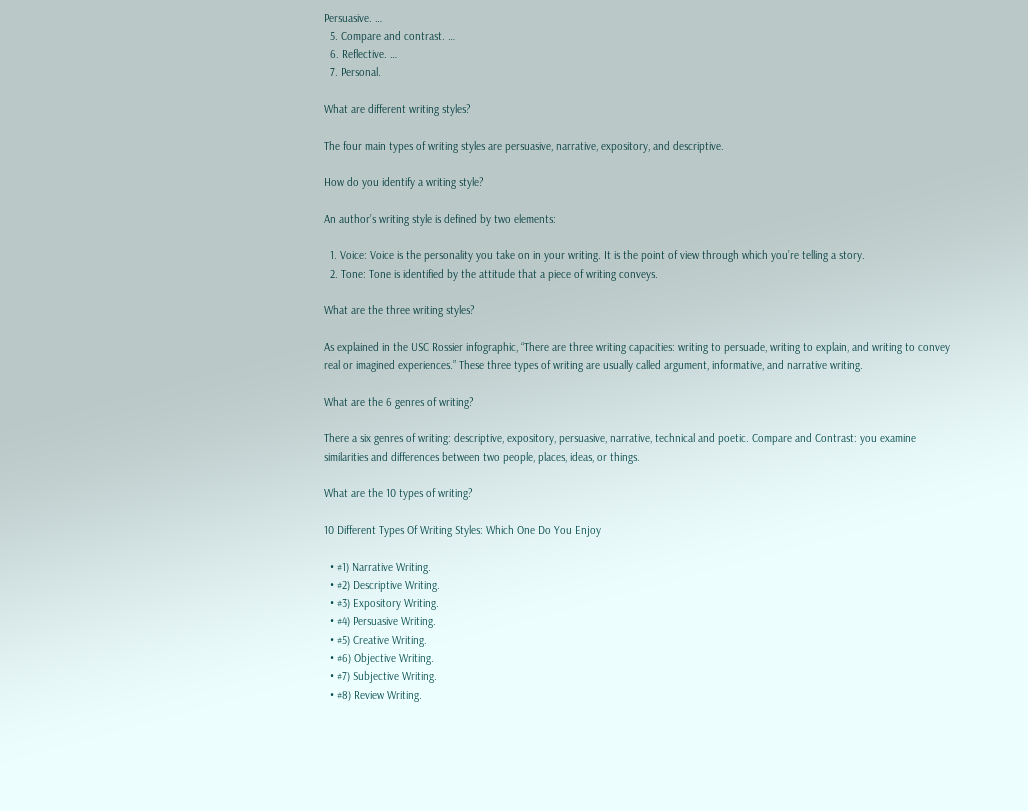Persuasive. …
  5. Compare and contrast. …
  6. Reflective. …
  7. Personal.

What are different writing styles?

The four main types of writing styles are persuasive, narrative, expository, and descriptive.

How do you identify a writing style?

An author’s writing style is defined by two elements:

  1. Voice: Voice is the personality you take on in your writing. It is the point of view through which you’re telling a story.
  2. Tone: Tone is identified by the attitude that a piece of writing conveys.

What are the three writing styles?

As explained in the USC Rossier infographic, “There are three writing capacities: writing to persuade, writing to explain, and writing to convey real or imagined experiences.” These three types of writing are usually called argument, informative, and narrative writing.

What are the 6 genres of writing?

There a six genres of writing: descriptive, expository, persuasive, narrative, technical and poetic. Compare and Contrast: you examine similarities and differences between two people, places, ideas, or things.

What are the 10 types of writing?

10 Different Types Of Writing Styles: Which One Do You Enjoy

  • #1) Narrative Writing.
  • #2) Descriptive Writing.
  • #3) Expository Writing.
  • #4) Persuasive Writing.
  • #5) Creative Writing.
  • #6) Objective Writing.
  • #7) Subjective Writing.
  • #8) Review Writing.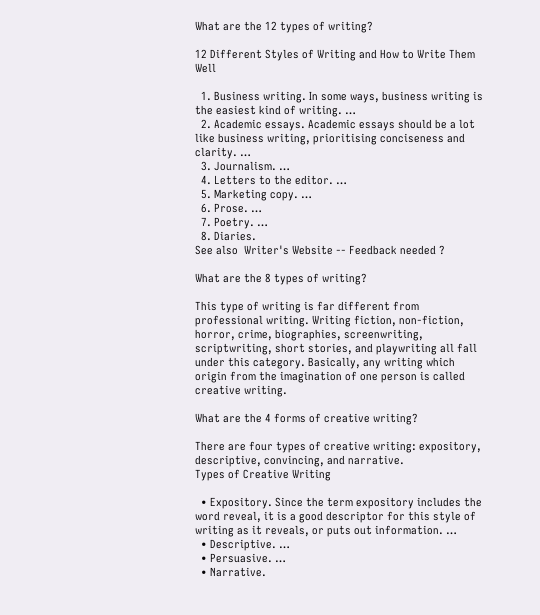What are the 12 types of writing?

12 Different Styles of Writing and How to Write Them Well

  1. Business writing. In some ways, business writing is the easiest kind of writing. …
  2. Academic essays. Academic essays should be a lot like business writing, prioritising conciseness and clarity. …
  3. Journalism. …
  4. Letters to the editor. …
  5. Marketing copy. …
  6. Prose. …
  7. Poetry. …
  8. Diaries.
See also  Writer's Website -- Feedback needed ?

What are the 8 types of writing?

This type of writing is far different from professional writing. Writing fiction, non-fiction, horror, crime, biographies, screenwriting, scriptwriting, short stories, and playwriting all fall under this category. Basically, any writing which origin from the imagination of one person is called creative writing.

What are the 4 forms of creative writing?

There are four types of creative writing: expository, descriptive, convincing, and narrative.
Types of Creative Writing

  • Expository. Since the term expository includes the word reveal, it is a good descriptor for this style of writing as it reveals, or puts out information. …
  • Descriptive. …
  • Persuasive. …
  • Narrative.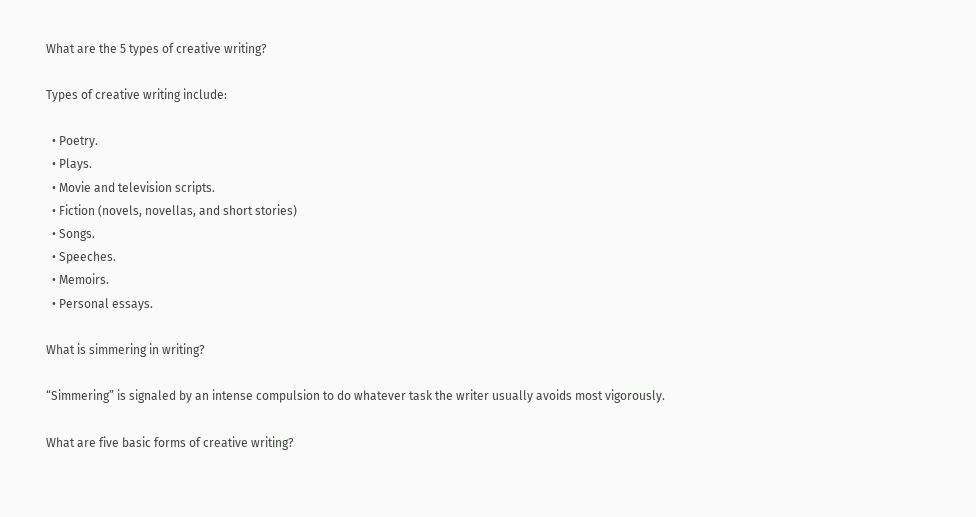What are the 5 types of creative writing?

Types of creative writing include:

  • Poetry.
  • Plays.
  • Movie and television scripts.
  • Fiction (novels, novellas, and short stories)
  • Songs.
  • Speeches.
  • Memoirs.
  • Personal essays.

What is simmering in writing?

“Simmering” is signaled by an intense compulsion to do whatever task the writer usually avoids most vigorously.

What are five basic forms of creative writing?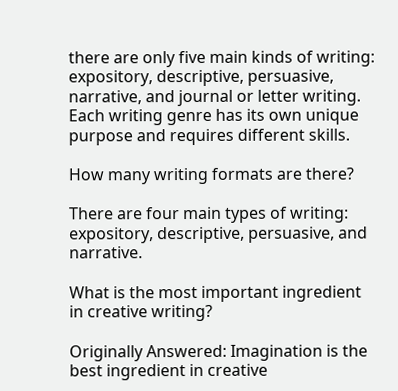there are only five main kinds of writing: expository, descriptive, persuasive, narrative, and journal or letter writing. Each writing genre has its own unique purpose and requires different skills.

How many writing formats are there?

There are four main types of writing: expository, descriptive, persuasive, and narrative.

What is the most important ingredient in creative writing?

Originally Answered: Imagination is the best ingredient in creative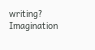writing? Imagination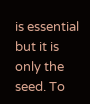is essential but it is only the seed. To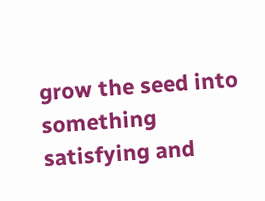grow the seed into something satisfying and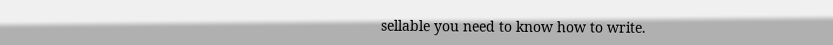sellable you need to know how to write.